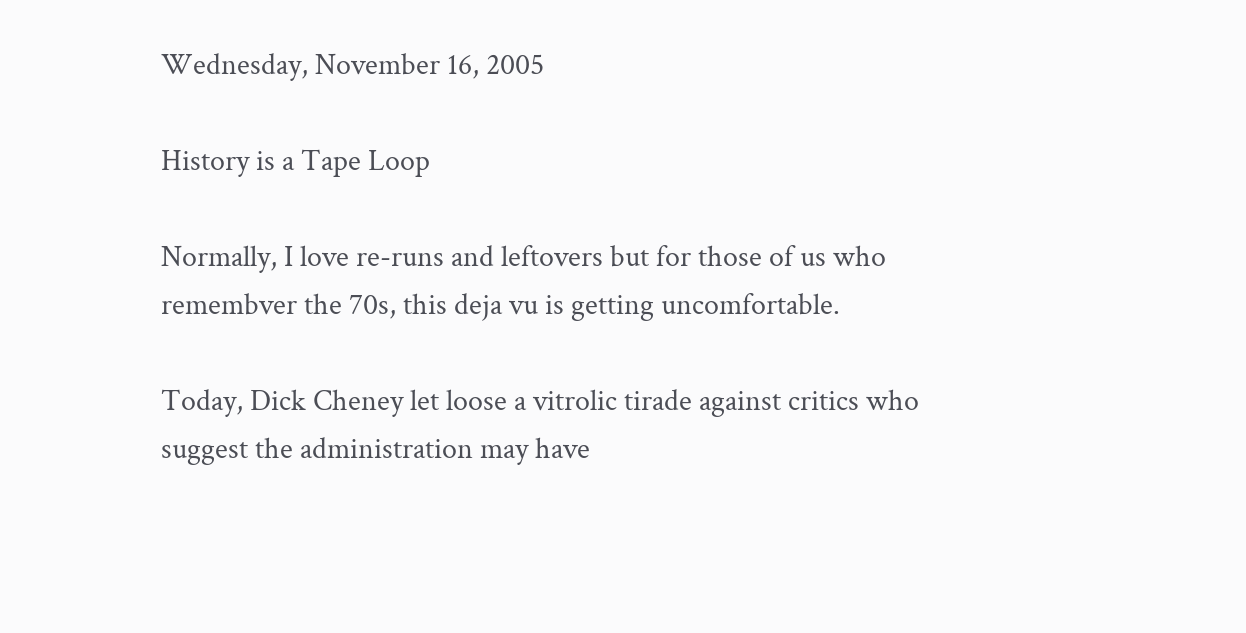Wednesday, November 16, 2005

History is a Tape Loop

Normally, I love re-runs and leftovers but for those of us who remembver the 70s, this deja vu is getting uncomfortable.

Today, Dick Cheney let loose a vitrolic tirade against critics who suggest the administration may have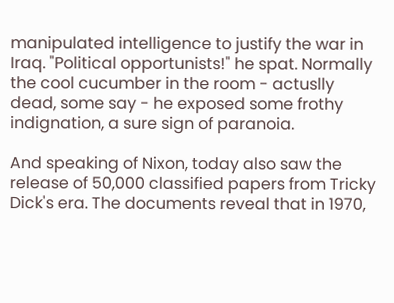manipulated intelligence to justify the war in Iraq. "Political opportunists!" he spat. Normally the cool cucumber in the room - actuslly dead, some say - he exposed some frothy indignation, a sure sign of paranoia.

And speaking of Nixon, today also saw the release of 50,000 classified papers from Tricky Dick's era. The documents reveal that in 1970,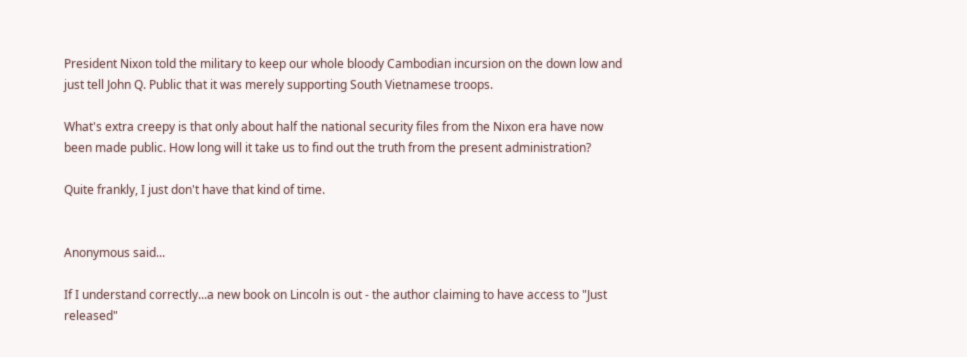President Nixon told the military to keep our whole bloody Cambodian incursion on the down low and just tell John Q. Public that it was merely supporting South Vietnamese troops.

What's extra creepy is that only about half the national security files from the Nixon era have now been made public. How long will it take us to find out the truth from the present administration?

Quite frankly, I just don't have that kind of time.


Anonymous said...

If I understand correctly...a new book on Lincoln is out - the author claiming to have access to "Just released"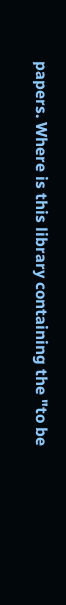papers. Where is this library containing the "to be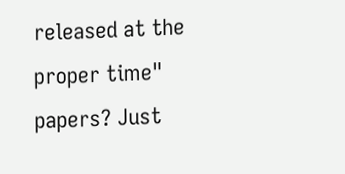released at the proper time" papers? Just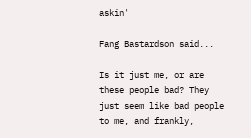askin'

Fang Bastardson said...

Is it just me, or are these people bad? They just seem like bad people to me, and frankly,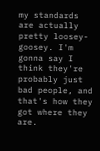my standards are actually pretty loosey-goosey. I'm gonna say I think they're probably just bad people, and that's how they got where they are.